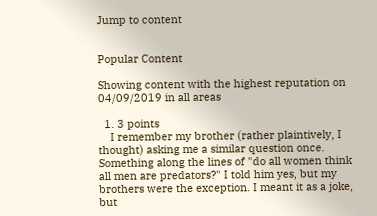Jump to content


Popular Content

Showing content with the highest reputation on 04/09/2019 in all areas

  1. 3 points
    I remember my brother (rather plaintively, I thought) asking me a similar question once. Something along the lines of "do all women think all men are predators?" I told him yes, but my brothers were the exception. I meant it as a joke, but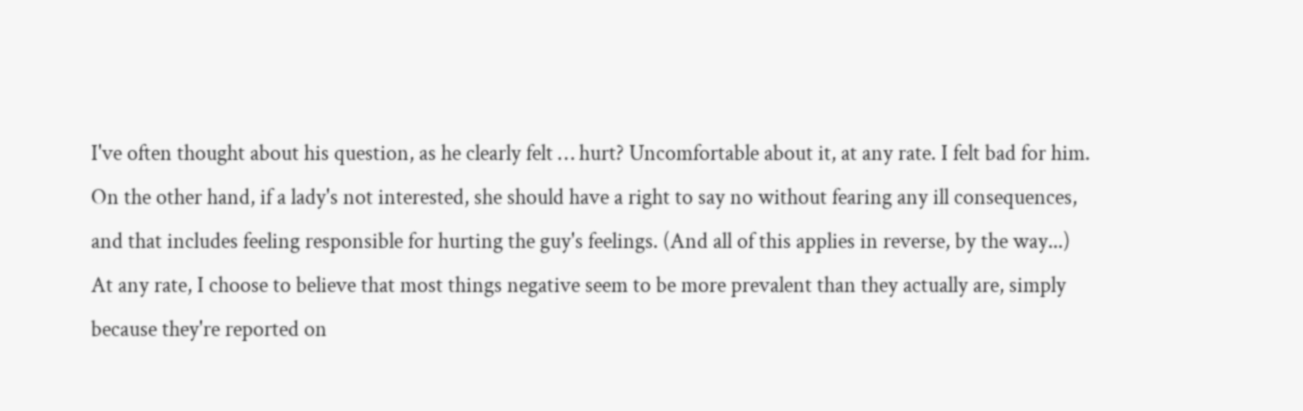I've often thought about his question, as he clearly felt … hurt? Uncomfortable about it, at any rate. I felt bad for him. On the other hand, if a lady's not interested, she should have a right to say no without fearing any ill consequences, and that includes feeling responsible for hurting the guy's feelings. (And all of this applies in reverse, by the way...) At any rate, I choose to believe that most things negative seem to be more prevalent than they actually are, simply because they're reported on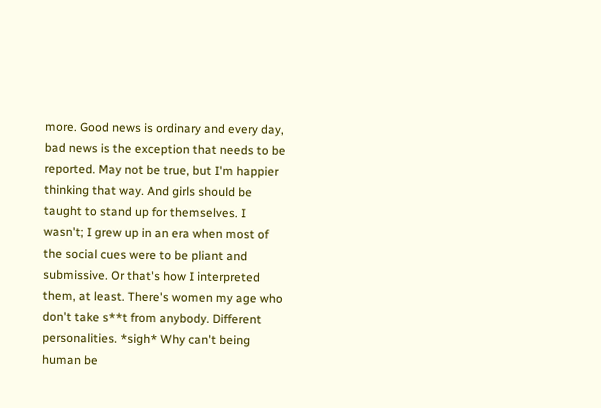more. Good news is ordinary and every day, bad news is the exception that needs to be reported. May not be true, but I'm happier thinking that way. And girls should be taught to stand up for themselves. I wasn't; I grew up in an era when most of the social cues were to be pliant and submissive. Or that's how I interpreted them, at least. There's women my age who don't take s**t from anybody. Different personalities. *sigh* Why can't being human be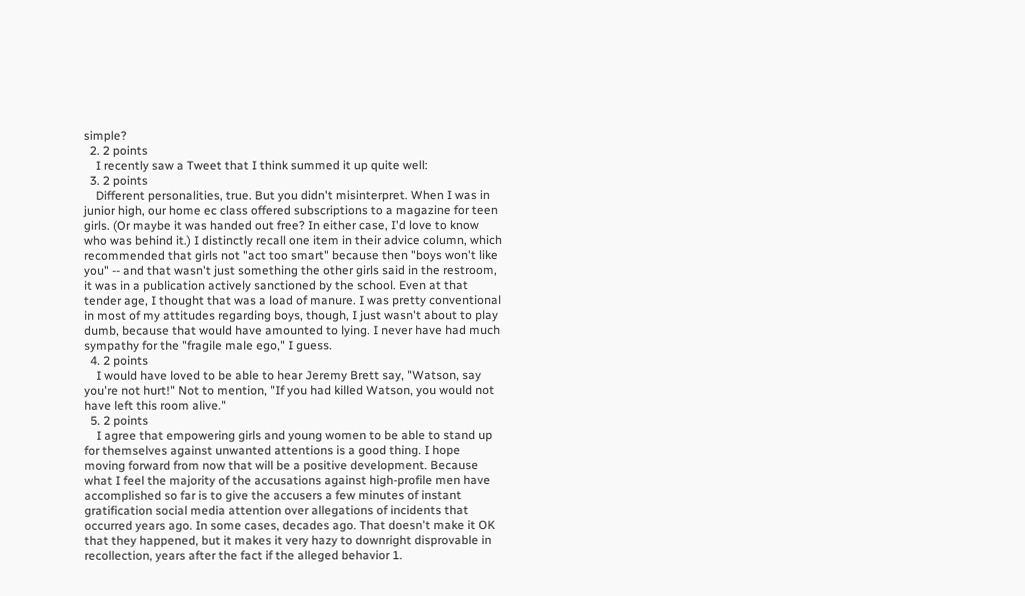simple?
  2. 2 points
    I recently saw a Tweet that I think summed it up quite well:
  3. 2 points
    Different personalities, true. But you didn't misinterpret. When I was in junior high, our home ec class offered subscriptions to a magazine for teen girls. (Or maybe it was handed out free? In either case, I'd love to know who was behind it.) I distinctly recall one item in their advice column, which recommended that girls not "act too smart" because then "boys won't like you" -- and that wasn't just something the other girls said in the restroom, it was in a publication actively sanctioned by the school. Even at that tender age, I thought that was a load of manure. I was pretty conventional in most of my attitudes regarding boys, though, I just wasn't about to play dumb, because that would have amounted to lying. I never have had much sympathy for the "fragile male ego," I guess.
  4. 2 points
    I would have loved to be able to hear Jeremy Brett say, "Watson, say you're not hurt!" Not to mention, "If you had killed Watson, you would not have left this room alive."
  5. 2 points
    I agree that empowering girls and young women to be able to stand up for themselves against unwanted attentions is a good thing. I hope moving forward from now that will be a positive development. Because what I feel the majority of the accusations against high-profile men have accomplished so far is to give the accusers a few minutes of instant gratification social media attention over allegations of incidents that occurred years ago. In some cases, decades ago. That doesn't make it OK that they happened, but it makes it very hazy to downright disprovable in recollection, years after the fact if the alleged behavior 1.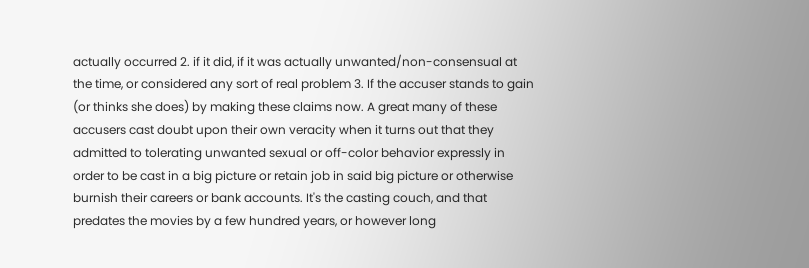actually occurred 2. if it did, if it was actually unwanted/non-consensual at the time, or considered any sort of real problem 3. If the accuser stands to gain (or thinks she does) by making these claims now. A great many of these accusers cast doubt upon their own veracity when it turns out that they admitted to tolerating unwanted sexual or off-color behavior expressly in order to be cast in a big picture or retain job in said big picture or otherwise burnish their careers or bank accounts. It's the casting couch, and that predates the movies by a few hundred years, or however long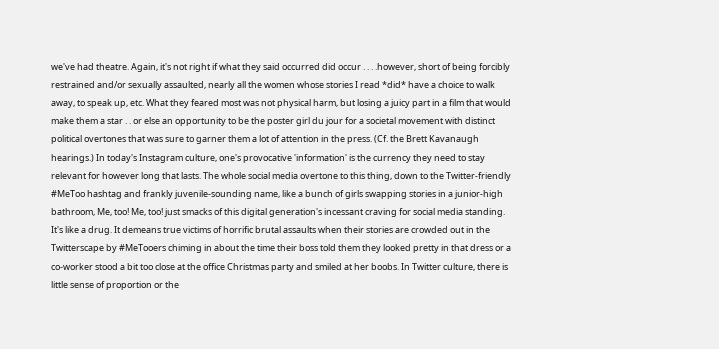we've had theatre. Again, it's not right if what they said occurred did occur . . . .however, short of being forcibly restrained and/or sexually assaulted, nearly all the women whose stories I read *did* have a choice to walk away, to speak up, etc. What they feared most was not physical harm, but losing a juicy part in a film that would make them a star . . or else an opportunity to be the poster girl du jour for a societal movement with distinct political overtones that was sure to garner them a lot of attention in the press. (Cf. the Brett Kavanaugh hearings.) In today's Instagram culture, one's provocative 'information' is the currency they need to stay relevant for however long that lasts. The whole social media overtone to this thing, down to the Twitter-friendly #MeToo hashtag and frankly juvenile-sounding name, like a bunch of girls swapping stories in a junior-high bathroom, Me, too! Me, too! just smacks of this digital generation's incessant craving for social media standing. It's like a drug. It demeans true victims of horrific brutal assaults when their stories are crowded out in the Twitterscape by #MeTooers chiming in about the time their boss told them they looked pretty in that dress or a co-worker stood a bit too close at the office Christmas party and smiled at her boobs. In Twitter culture, there is little sense of proportion or the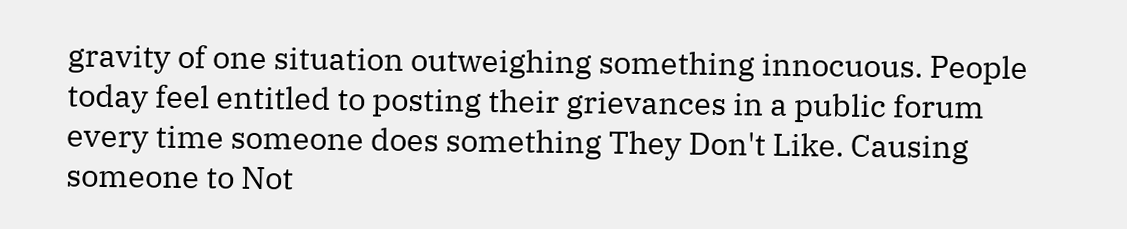gravity of one situation outweighing something innocuous. People today feel entitled to posting their grievances in a public forum every time someone does something They Don't Like. Causing someone to Not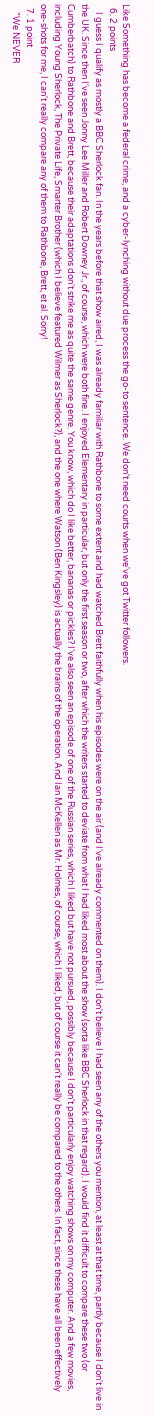Like Something has become a federal crime, and a cyber-lynching without due process the go-to sentence. We don't need courts when we've got Twitter followers.
  6. 2 points
    I guess I qualify as mostly a BBC Sherlock fan. In the years before that show aired, I was already familiar with Rathbone to some extent and had watched Brett faithfully when his episodes were on the air (and I've already commented on them). I don't believe I had seen any of the others you mention, at least at that time, partly because I don't live in the UK. Since then I've seen Jonny Lee Miller and Robert Downey Jr., of course, which were both fine. I enjoyed Elementary in particular, but only the first season or two, after which the writers started to deviate from what I had liked most about the show (sorta like BBC Sherlock in that regard). I would find it difficult to compare these two (or Cumberbatch) to Rathbone and Brett, because their adaptations don't strike me as quite the same genre. You know, which do I like better, bananas or pickles? I've also seen an episode of one of the Russian series, which I liked but have not pursued, possibly because I don't particularly enjoy watching shows on my computer. And a few movies, including Young Sherlock, The Private Life, Smarter Brother (which I believe featured Wilmer as Sherlock?), and the one where Watson (Ben Kingsley) is actually the brains of the operation. And Ian McKellen as Mr. Holmes, of course, which I liked, but of course it can't really be compared to the others. In fact, since these have all been effectively one-shots for me, I can't really compare any of them to Rathbone, Brett, et al. Sorry!
  7. 1 point
    "We NEVER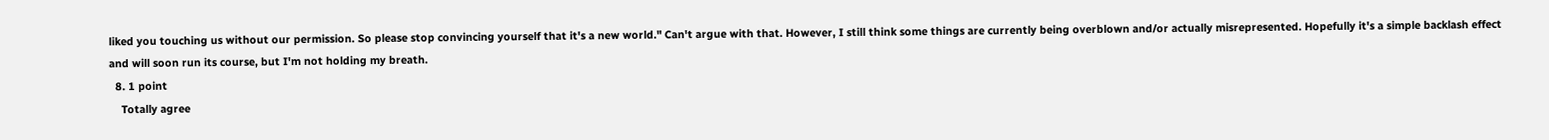liked you touching us without our permission. So please stop convincing yourself that it's a new world." Can't argue with that. However, I still think some things are currently being overblown and/or actually misrepresented. Hopefully it's a simple backlash effect and will soon run its course, but I'm not holding my breath.
  8. 1 point
    Totally agree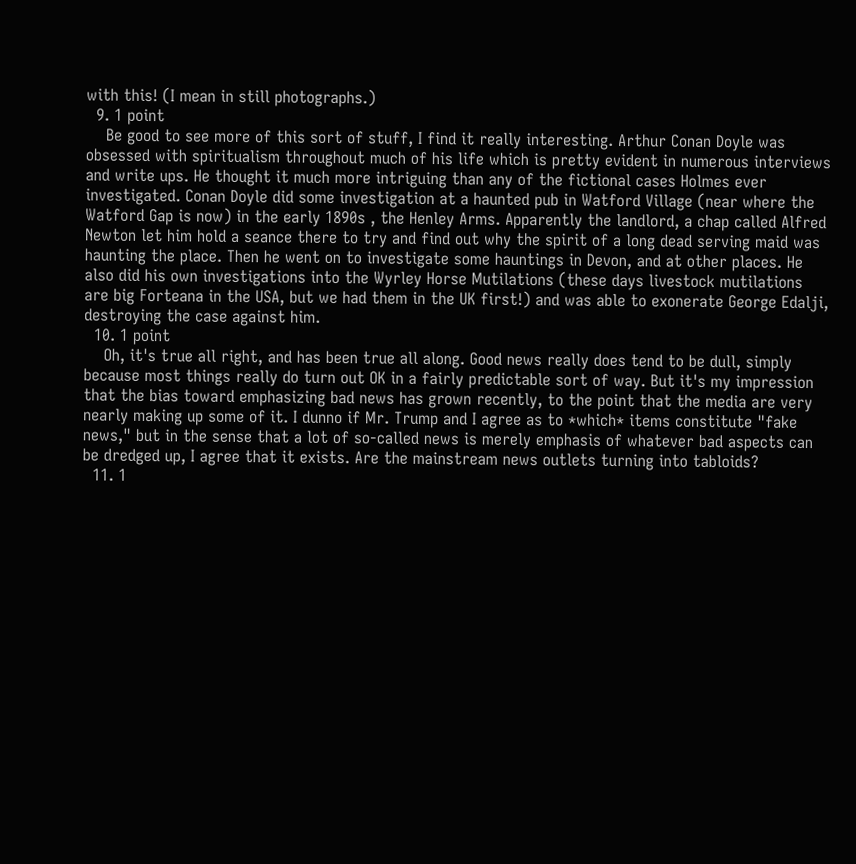with this! (I mean in still photographs.)
  9. 1 point
    Be good to see more of this sort of stuff, I find it really interesting. Arthur Conan Doyle was obsessed with spiritualism throughout much of his life which is pretty evident in numerous interviews and write ups. He thought it much more intriguing than any of the fictional cases Holmes ever investigated. Conan Doyle did some investigation at a haunted pub in Watford Village (near where the Watford Gap is now) in the early 1890s , the Henley Arms. Apparently the landlord, a chap called Alfred Newton let him hold a seance there to try and find out why the spirit of a long dead serving maid was haunting the place. Then he went on to investigate some hauntings in Devon, and at other places. He also did his own investigations into the Wyrley Horse Mutilations (these days livestock mutilations are big Forteana in the USA, but we had them in the UK first!) and was able to exonerate George Edalji, destroying the case against him.
  10. 1 point
    Oh, it's true all right, and has been true all along. Good news really does tend to be dull, simply because most things really do turn out OK in a fairly predictable sort of way. But it's my impression that the bias toward emphasizing bad news has grown recently, to the point that the media are very nearly making up some of it. I dunno if Mr. Trump and I agree as to *which* items constitute "fake news," but in the sense that a lot of so-called news is merely emphasis of whatever bad aspects can be dredged up, I agree that it exists. Are the mainstream news outlets turning into tabloids?
  11. 1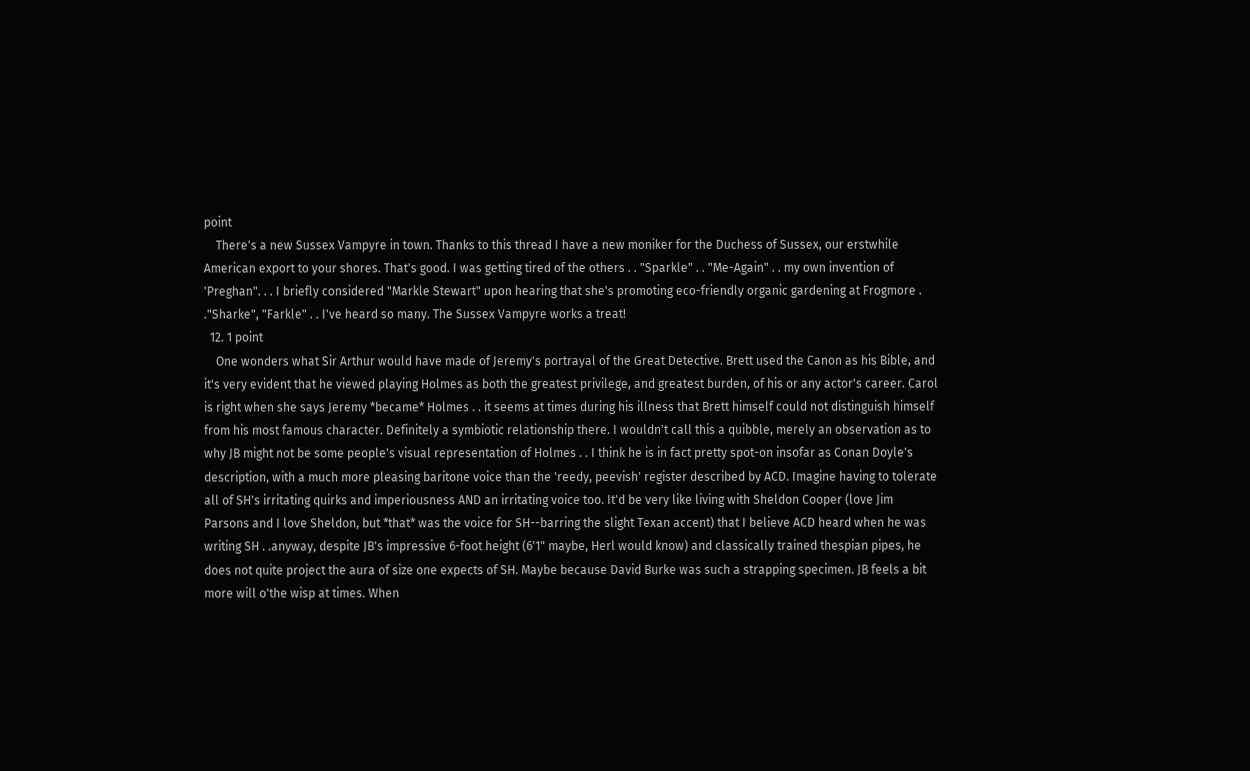point
    There's a new Sussex Vampyre in town. Thanks to this thread I have a new moniker for the Duchess of Sussex, our erstwhile American export to your shores. That's good. I was getting tired of the others . . "Sparkle" . . "Me-Again" . . my own invention of 'Preghan". . . I briefly considered "Markle Stewart" upon hearing that she's promoting eco-friendly organic gardening at Frogmore . ."Sharke", "Farkle" . . I've heard so many. The Sussex Vampyre works a treat!
  12. 1 point
    One wonders what Sir Arthur would have made of Jeremy's portrayal of the Great Detective. Brett used the Canon as his Bible, and it's very evident that he viewed playing Holmes as both the greatest privilege, and greatest burden, of his or any actor's career. Carol is right when she says Jeremy *became* Holmes . . it seems at times during his illness that Brett himself could not distinguish himself from his most famous character. Definitely a symbiotic relationship there. I wouldn't call this a quibble, merely an observation as to why JB might not be some people's visual representation of Holmes . . I think he is in fact pretty spot-on insofar as Conan Doyle's description, with a much more pleasing baritone voice than the 'reedy, peevish' register described by ACD. Imagine having to tolerate all of SH's irritating quirks and imperiousness AND an irritating voice too. It'd be very like living with Sheldon Cooper (love Jim Parsons and I love Sheldon, but *that* was the voice for SH--barring the slight Texan accent) that I believe ACD heard when he was writing SH . .anyway, despite JB's impressive 6-foot height (6'1" maybe, Herl would know) and classically trained thespian pipes, he does not quite project the aura of size one expects of SH. Maybe because David Burke was such a strapping specimen. JB feels a bit more will o'the wisp at times. When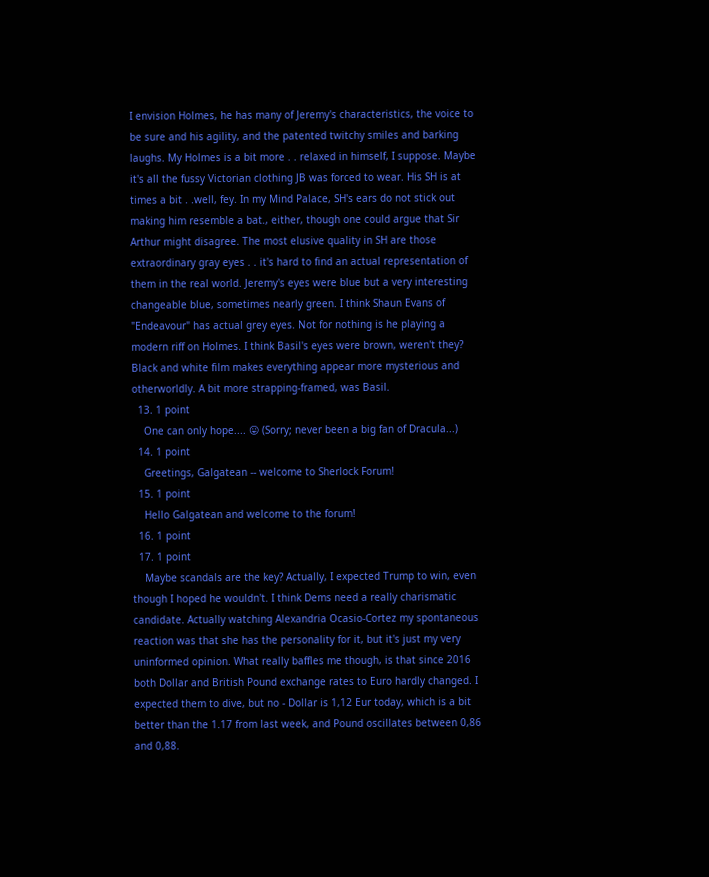I envision Holmes, he has many of Jeremy's characteristics, the voice to be sure and his agility, and the patented twitchy smiles and barking laughs. My Holmes is a bit more . . relaxed in himself, I suppose. Maybe it's all the fussy Victorian clothing JB was forced to wear. His SH is at times a bit . .well, fey. In my Mind Palace, SH's ears do not stick out making him resemble a bat., either, though one could argue that Sir Arthur might disagree. The most elusive quality in SH are those extraordinary gray eyes . . it's hard to find an actual representation of them in the real world. Jeremy's eyes were blue but a very interesting changeable blue, sometimes nearly green. I think Shaun Evans of "Endeavour" has actual grey eyes. Not for nothing is he playing a modern riff on Holmes. I think Basil's eyes were brown, weren't they? Black and white film makes everything appear more mysterious and otherworldly. A bit more strapping-framed, was Basil.
  13. 1 point
    One can only hope.... 😛 (Sorry; never been a big fan of Dracula...)
  14. 1 point
    Greetings, Galgatean -- welcome to Sherlock Forum!
  15. 1 point
    Hello Galgatean and welcome to the forum!
  16. 1 point
  17. 1 point
    Maybe scandals are the key? Actually, I expected Trump to win, even though I hoped he wouldn't. I think Dems need a really charismatic candidate. Actually watching Alexandria Ocasio-Cortez my spontaneous reaction was that she has the personality for it, but it's just my very uninformed opinion. What really baffles me though, is that since 2016 both Dollar and British Pound exchange rates to Euro hardly changed. I expected them to dive, but no - Dollar is 1,12 Eur today, which is a bit better than the 1.17 from last week, and Pound oscillates between 0,86 and 0,88.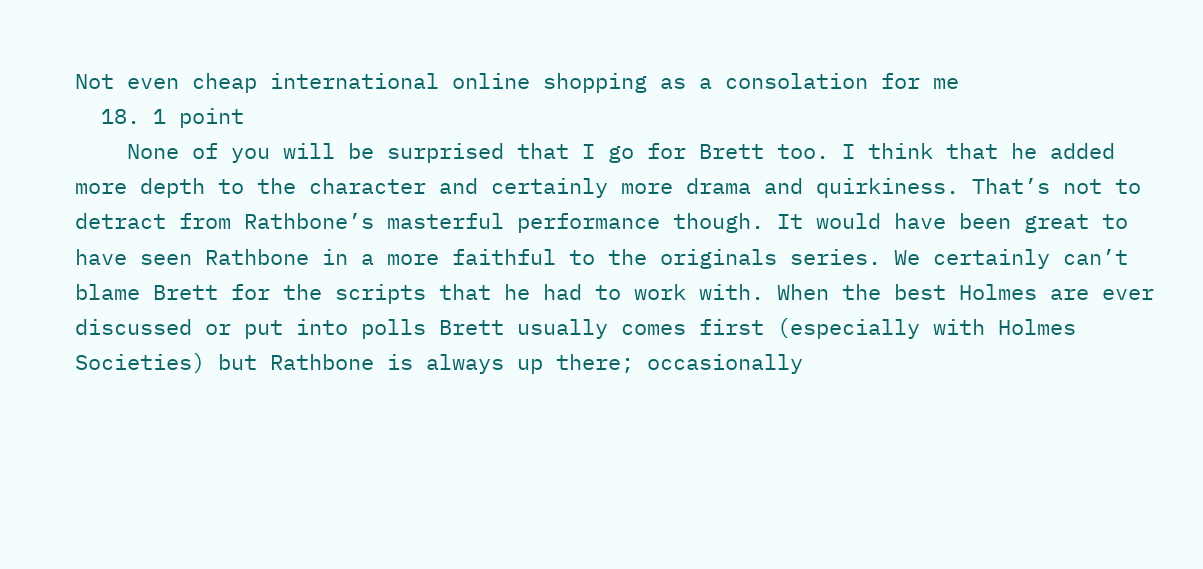Not even cheap international online shopping as a consolation for me
  18. 1 point
    None of you will be surprised that I go for Brett too. I think that he added more depth to the character and certainly more drama and quirkiness. That’s not to detract from Rathbone’s masterful performance though. It would have been great to have seen Rathbone in a more faithful to the originals series. We certainly can’t blame Brett for the scripts that he had to work with. When the best Holmes are ever discussed or put into polls Brett usually comes first (especially with Holmes Societies) but Rathbone is always up there; occasionally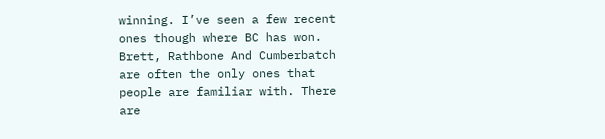winning. I’ve seen a few recent ones though where BC has won. Brett, Rathbone And Cumberbatch are often the only ones that people are familiar with. There are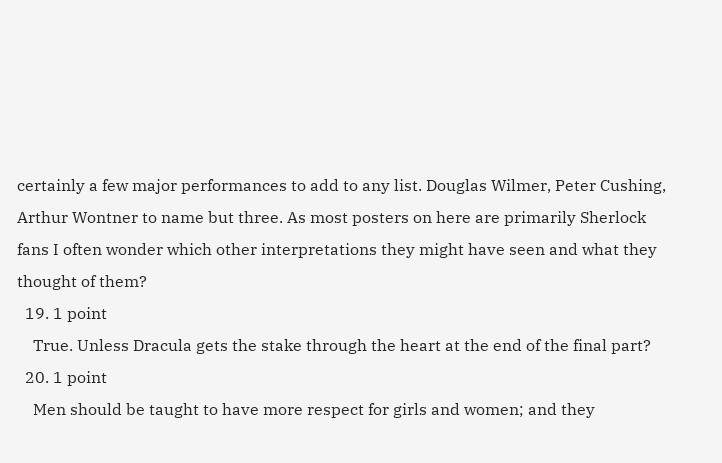certainly a few major performances to add to any list. Douglas Wilmer, Peter Cushing, Arthur Wontner to name but three. As most posters on here are primarily Sherlock fans I often wonder which other interpretations they might have seen and what they thought of them?
  19. 1 point
    True. Unless Dracula gets the stake through the heart at the end of the final part?
  20. 1 point
    Men should be taught to have more respect for girls and women; and they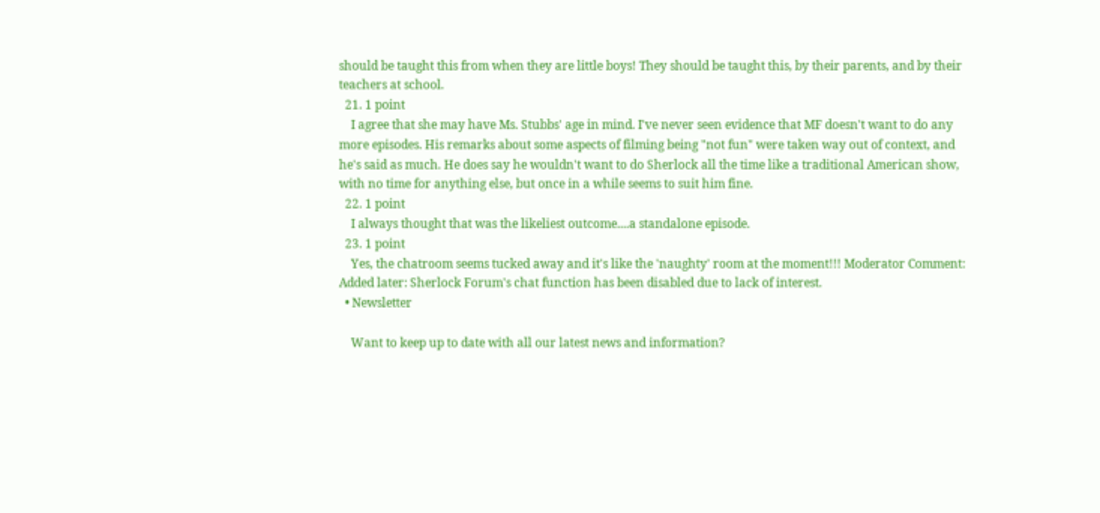should be taught this from when they are little boys! They should be taught this, by their parents, and by their teachers at school.
  21. 1 point
    I agree that she may have Ms. Stubbs' age in mind. I've never seen evidence that MF doesn't want to do any more episodes. His remarks about some aspects of filming being "not fun" were taken way out of context, and he's said as much. He does say he wouldn't want to do Sherlock all the time like a traditional American show, with no time for anything else, but once in a while seems to suit him fine.
  22. 1 point
    I always thought that was the likeliest outcome....a standalone episode.
  23. 1 point
    Yes, the chatroom seems tucked away and it's like the 'naughty' room at the moment!!! Moderator Comment: Added later: Sherlock Forum's chat function has been disabled due to lack of interest.
  • Newsletter

    Want to keep up to date with all our latest news and information?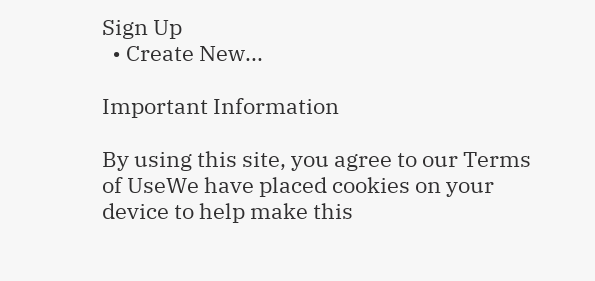Sign Up
  • Create New...

Important Information

By using this site, you agree to our Terms of UseWe have placed cookies on your device to help make this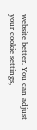website better. You can adjust your cookie settings,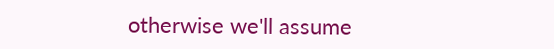otherwise we'll assume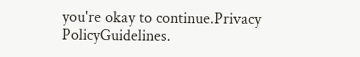you're okay to continue.Privacy PolicyGuidelines.